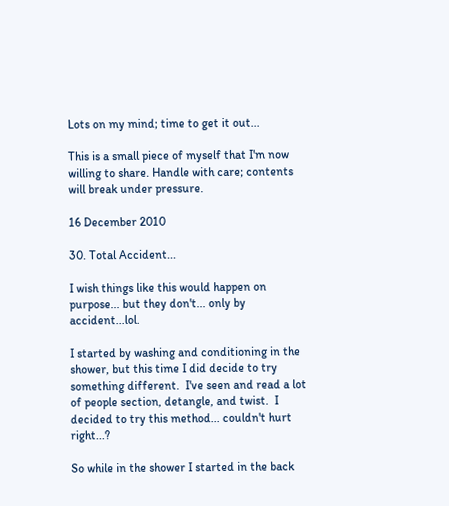Lots on my mind; time to get it out...

This is a small piece of myself that I'm now willing to share. Handle with care; contents will break under pressure.

16 December 2010

30. Total Accident...

I wish things like this would happen on purpose... but they don't... only by accident...lol.

I started by washing and conditioning in the shower, but this time I did decide to try something different.  I've seen and read a lot of people section, detangle, and twist.  I decided to try this method... couldn't hurt right...?

So while in the shower I started in the back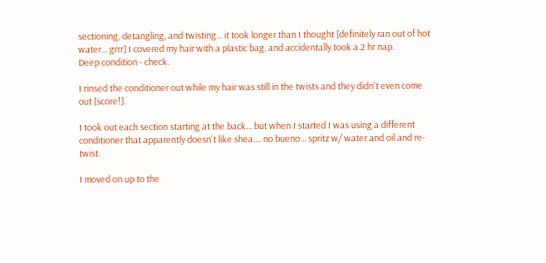sectioning, detangling, and twisting... it took longer than I thought [definitely ran out of hot water... grrr] I covered my hair with a plastic bag, and accidentally took a 2 hr nap.
Deep condition - check.

I rinsed the conditioner out while my hair was still in the twists and they didn't even come out [score!].

I took out each section starting at the back... but when I started I was using a different conditioner that apparently doesn't like shea.... no bueno... spritz w/ water and oil and re-twist.

I moved on up to the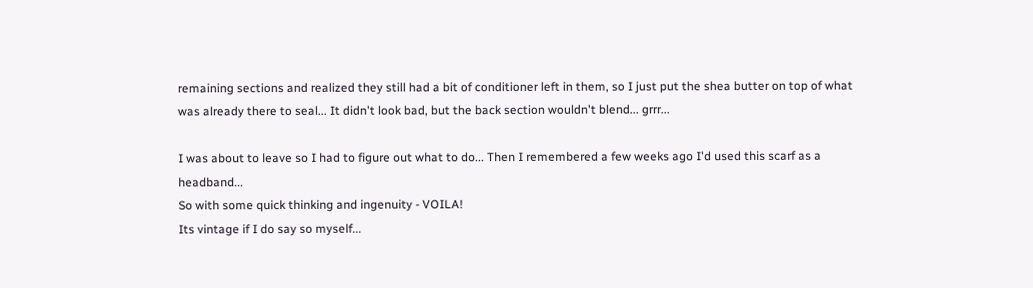remaining sections and realized they still had a bit of conditioner left in them, so I just put the shea butter on top of what was already there to seal... It didn't look bad, but the back section wouldn't blend... grrr...

I was about to leave so I had to figure out what to do... Then I remembered a few weeks ago I'd used this scarf as a headband...
So with some quick thinking and ingenuity - VOILA!
Its vintage if I do say so myself...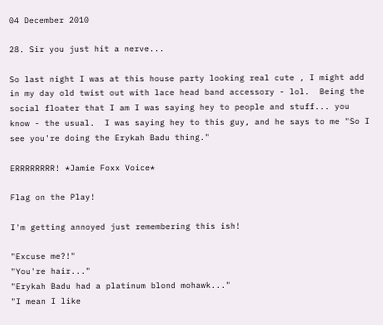04 December 2010

28. Sir you just hit a nerve...

So last night I was at this house party looking real cute , I might add in my day old twist out with lace head band accessory - lol.  Being the social floater that I am I was saying hey to people and stuff... you know - the usual.  I was saying hey to this guy, and he says to me "So I see you're doing the Erykah Badu thing."

ERRRRRRRR! *Jamie Foxx Voice*

Flag on the Play!

I'm getting annoyed just remembering this ish!

"Excuse me?!"
"You're hair..."
"Erykah Badu had a platinum blond mohawk..."
"I mean I like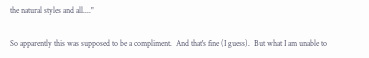the natural styles and all...."

So apparently this was supposed to be a compliment.  And that's fine (I guess).  But what I am unable to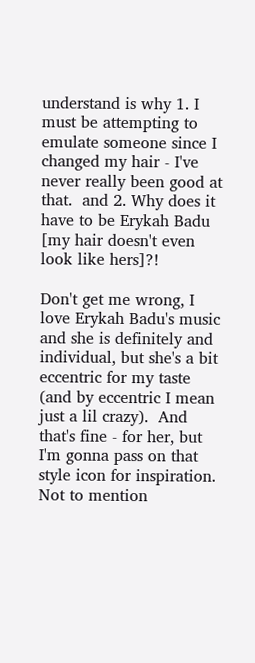understand is why 1. I must be attempting to emulate someone since I changed my hair - I've never really been good at that.  and 2. Why does it have to be Erykah Badu [my hair doesn't even look like hers]?!

Don't get me wrong, I love Erykah Badu's music and she is definitely and individual, but she's a bit eccentric for my taste (and by eccentric I mean just a lil crazy).  And that's fine - for her, but I'm gonna pass on that style icon for inspiration.  Not to mention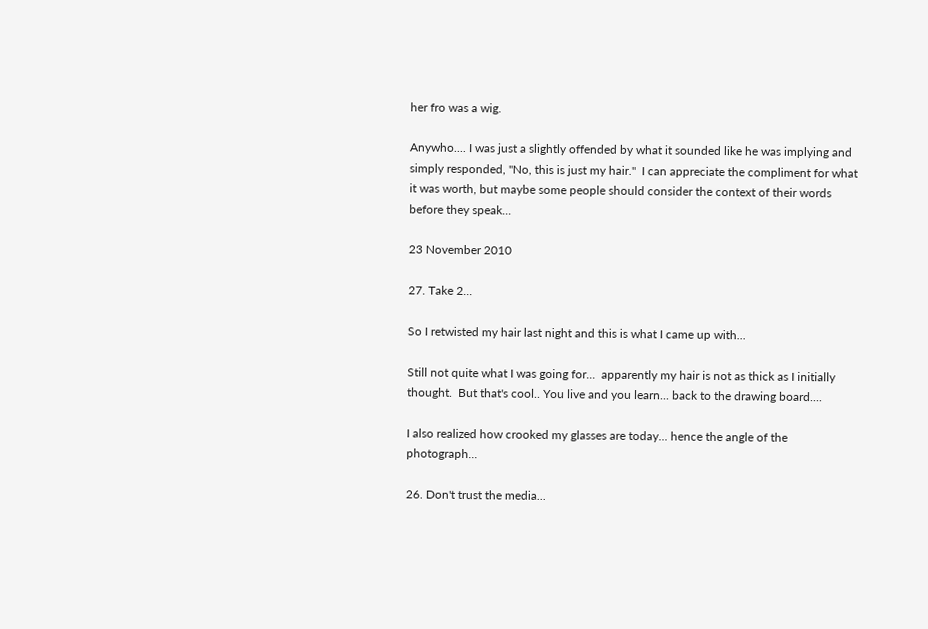her fro was a wig.

Anywho.... I was just a slightly offended by what it sounded like he was implying and simply responded, "No, this is just my hair."  I can appreciate the compliment for what it was worth, but maybe some people should consider the context of their words before they speak...

23 November 2010

27. Take 2...

So I retwisted my hair last night and this is what I came up with...

Still not quite what I was going for...  apparently my hair is not as thick as I initially thought.  But that's cool.. You live and you learn... back to the drawing board....

I also realized how crooked my glasses are today... hence the angle of the photograph...

26. Don't trust the media...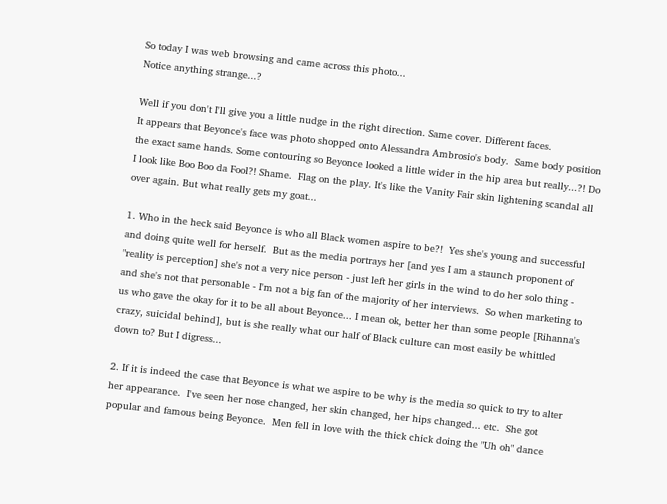So today I was web browsing and came across this photo...
Notice anything strange...?

Well if you don't I'll give you a little nudge in the right direction. Same cover. Different faces.
It appears that Beyonce's face was photo shopped onto Alessandra Ambrosio's body.  Same body position the exact same hands. Some contouring so Beyonce looked a little wider in the hip area but really...?! Do I look like Boo Boo da Fool?! Shame.  Flag on the play. It's like the Vanity Fair skin lightening scandal all over again. But what really gets my goat...

1. Who in the heck said Beyonce is who all Black women aspire to be?!  Yes she's young and successful and doing quite well for herself.  But as the media portrays her [and yes I am a staunch proponent of "reality is perception] she's not a very nice person - just left her girls in the wind to do her solo thing - and she's not that personable - I'm not a big fan of the majority of her interviews.  So when marketing to us who gave the okay for it to be all about Beyonce... I mean ok, better her than some people [Rihanna's crazy, suicidal behind], but is she really what our half of Black culture can most easily be whittled down to? But I digress...

2. If it is indeed the case that Beyonce is what we aspire to be why is the media so quick to try to alter her appearance.  I've seen her nose changed, her skin changed, her hips changed... etc.  She got popular and famous being Beyonce.  Men fell in love with the thick chick doing the "Uh oh" dance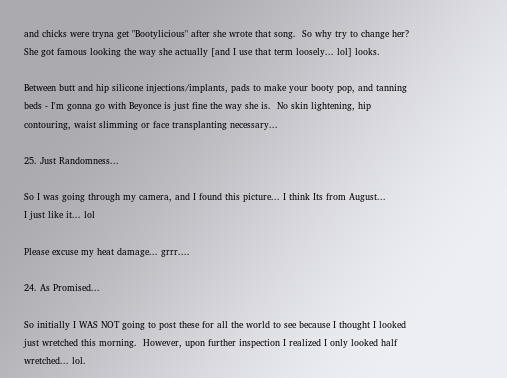and chicks were tryna get "Bootylicious" after she wrote that song.  So why try to change her?  She got famous looking the way she actually [and I use that term loosely... lol] looks.

Between butt and hip silicone injections/implants, pads to make your booty pop, and tanning beds - I'm gonna go with Beyonce is just fine the way she is.  No skin lightening, hip contouring, waist slimming or face transplanting necessary...

25. Just Randomness...

So I was going through my camera, and I found this picture... I think Its from August...
I just like it... lol

Please excuse my heat damage... grrr....

24. As Promised...

So initially I WAS NOT going to post these for all the world to see because I thought I looked just wretched this morning.  However, upon further inspection I realized I only looked half wretched... lol.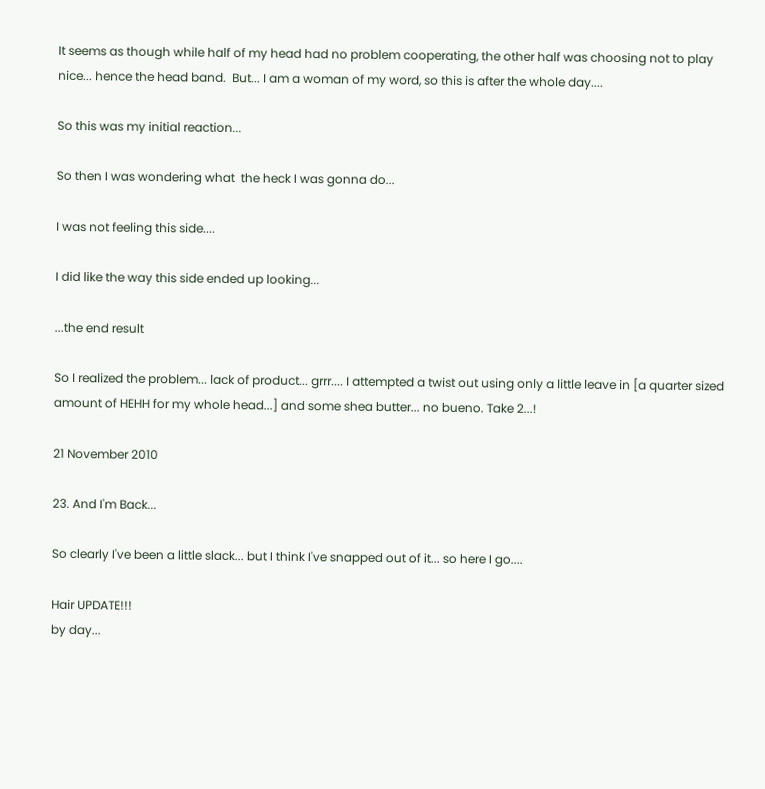It seems as though while half of my head had no problem cooperating, the other half was choosing not to play nice... hence the head band.  But... I am a woman of my word, so this is after the whole day....

So this was my initial reaction...

So then I was wondering what  the heck I was gonna do...

I was not feeling this side....

I did like the way this side ended up looking...

...the end result

So I realized the problem... lack of product... grrr.... I attempted a twist out using only a little leave in [a quarter sized amount of HEHH for my whole head...] and some shea butter... no bueno. Take 2...!

21 November 2010

23. And I'm Back...

So clearly I've been a little slack... but I think I've snapped out of it... so here I go....

Hair UPDATE!!!
by day...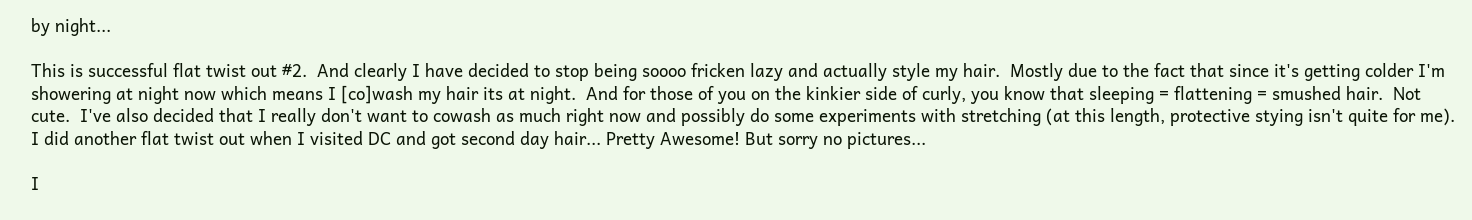by night...

This is successful flat twist out #2.  And clearly I have decided to stop being soooo fricken lazy and actually style my hair.  Mostly due to the fact that since it's getting colder I'm showering at night now which means I [co]wash my hair its at night.  And for those of you on the kinkier side of curly, you know that sleeping = flattening = smushed hair.  Not cute.  I've also decided that I really don't want to cowash as much right now and possibly do some experiments with stretching (at this length, protective stying isn't quite for me).
I did another flat twist out when I visited DC and got second day hair... Pretty Awesome! But sorry no pictures...

I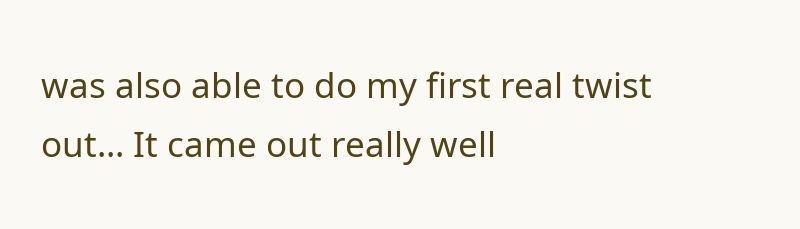was also able to do my first real twist out... It came out really well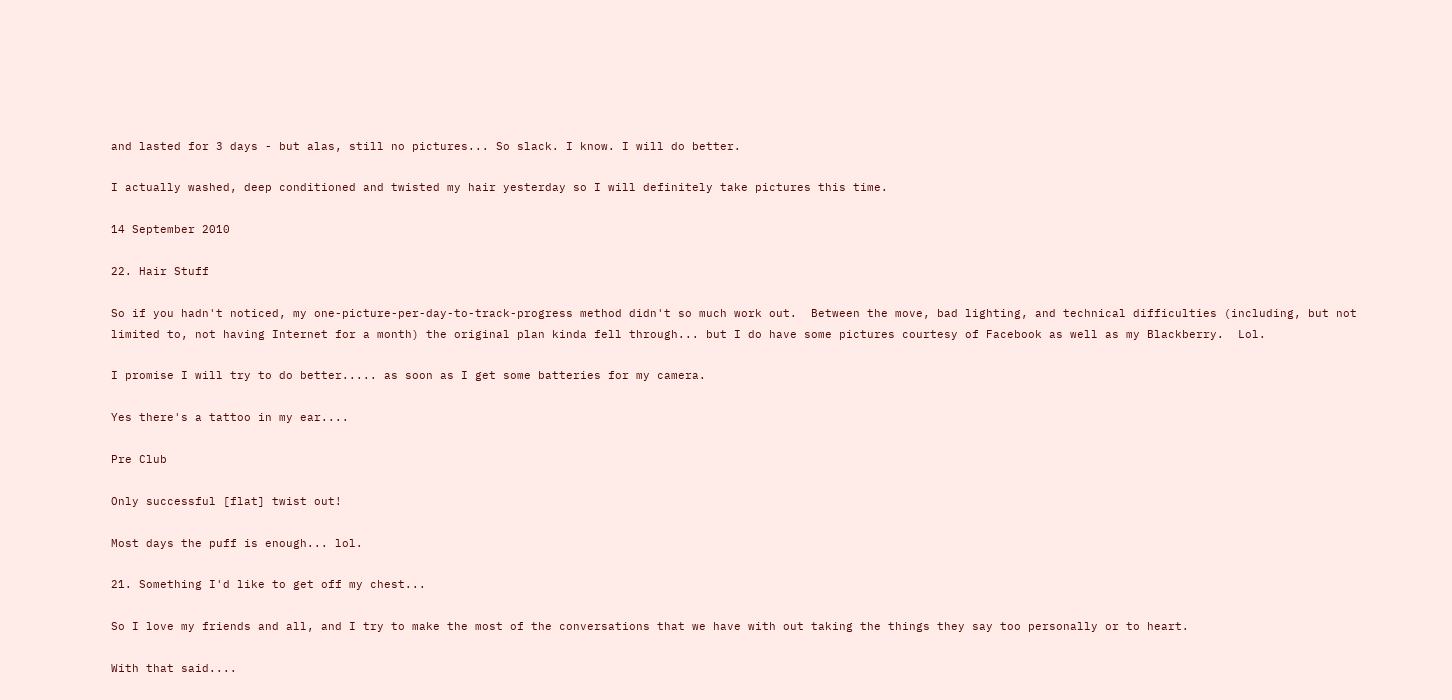and lasted for 3 days - but alas, still no pictures... So slack. I know. I will do better.

I actually washed, deep conditioned and twisted my hair yesterday so I will definitely take pictures this time.

14 September 2010

22. Hair Stuff

So if you hadn't noticed, my one-picture-per-day-to-track-progress method didn't so much work out.  Between the move, bad lighting, and technical difficulties (including, but not limited to, not having Internet for a month) the original plan kinda fell through... but I do have some pictures courtesy of Facebook as well as my Blackberry.  Lol.

I promise I will try to do better..... as soon as I get some batteries for my camera.

Yes there's a tattoo in my ear....

Pre Club

Only successful [flat] twist out!

Most days the puff is enough... lol.

21. Something I'd like to get off my chest...

So I love my friends and all, and I try to make the most of the conversations that we have with out taking the things they say too personally or to heart.

With that said....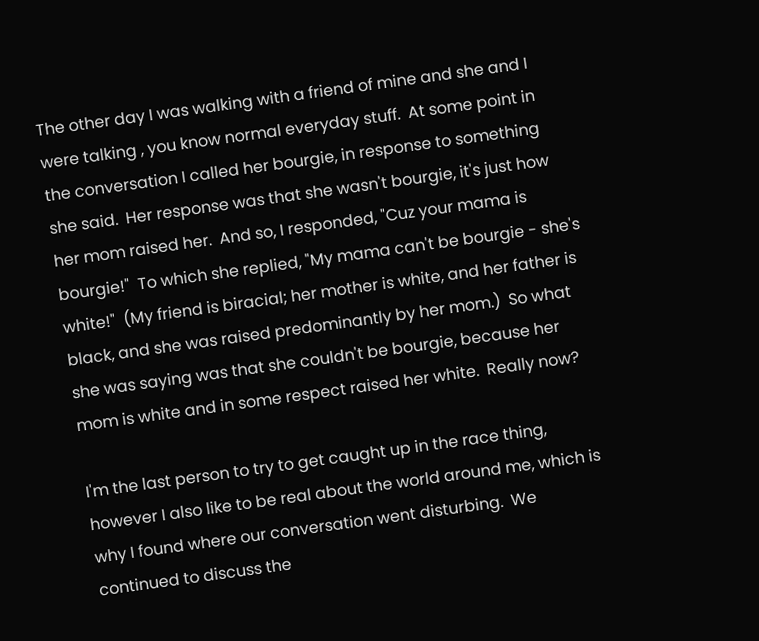The other day I was walking with a friend of mine and she and I were talking , you know normal everyday stuff.  At some point in the conversation I called her bourgie, in response to something she said.  Her response was that she wasn't bourgie, it's just how her mom raised her.  And so, I responded, "Cuz your mama is bourgie!"  To which she replied, "My mama can't be bourgie - she's white!"  (My friend is biracial; her mother is white, and her father is black, and she was raised predominantly by her mom.)  So what she was saying was that she couldn't be bourgie, because her mom is white and in some respect raised her white.  Really now?

I'm the last person to try to get caught up in the race thing, however I also like to be real about the world around me, which is why I found where our conversation went disturbing.  We continued to discuss the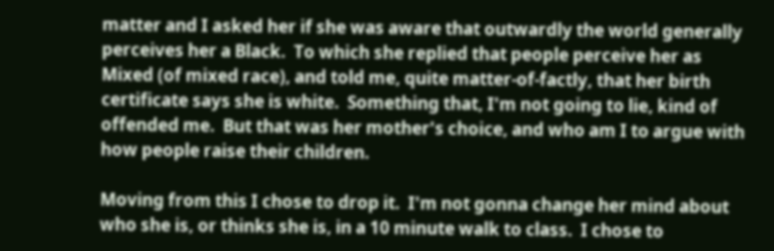matter and I asked her if she was aware that outwardly the world generally perceives her a Black.  To which she replied that people perceive her as Mixed (of mixed race), and told me, quite matter-of-factly, that her birth certificate says she is white.  Something that, I'm not going to lie, kind of offended me.  But that was her mother's choice, and who am I to argue with how people raise their children.

Moving from this I chose to drop it.  I'm not gonna change her mind about who she is, or thinks she is, in a 10 minute walk to class.  I chose to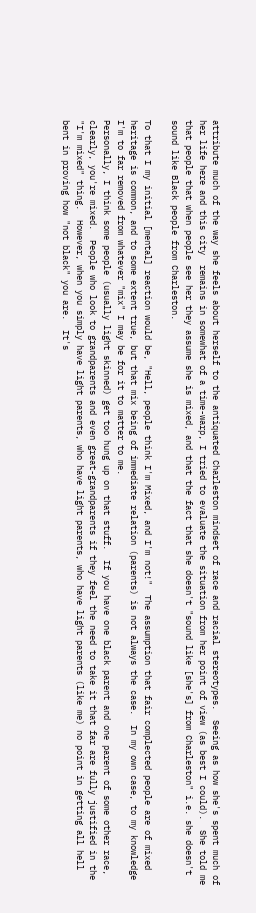attribute much of the way she feels about herself to the antiquated Charleston mindset of race and racial stereotypes.  Seeing as how she's spent much of her life here and this city  remains in somewhat of a time-warp, I tried to evaluate the situation from her point of view (as best I could).  She told me that people that when people see her they assume she is mixed, and that the fact that she doesn't "sound like [she's] from Charleston" i.e. she doesn't sound like Black people from Charleston.

To that I my initial [mental] reaction would be, "Hell, people think I'm Mixed, and I'm not!"  The assumption that fair complected people are of mixed heritage is common, and to some extent true, but that mix being of immediate relation (parents) is not always the case.  In my own case, to my knowledge I'm to far removed from whatever "mix" I may be for it to matter to me.
Personally, I think some people (usually light skinned) get too hung up on that stuff.  If you have one black parent and one parent of some other race, clearly, you're mixed.  People who look to grandparents and even great-grandparents if they feel the need to take it that far are fully justified in the "I'm mixed" thing.  However, when you simply have light parents, who have light parents, who have light parents (like me) no point in getting all hell bent in proving how "not black" you are.  It's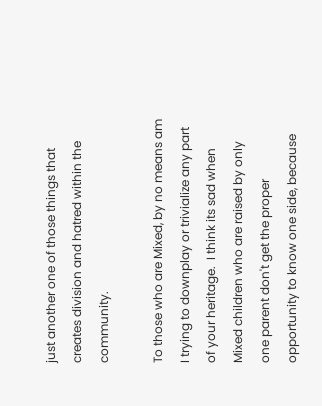just another one of those things that creates division and hatred within the community.

To those who are Mixed, by no means am I trying to downplay or trivialize any part of your heritage.  I think its sad when Mixed children who are raised by only one parent don't get the proper opportunity to know one side, because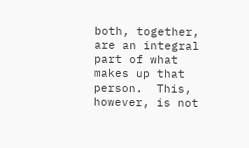both, together, are an integral part of what makes up that person.  This, however, is not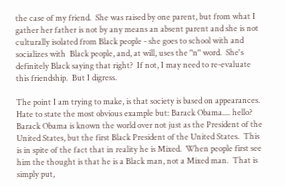the case of my friend.  She was raised by one parent, but from what I gather her father is not by any means an absent parent and she is not culturally isolated from Black people - she goes to school with and socializes with  Black people, and, at will, uses the "n" word.  She's definitely Black saying that right?  If not, I may need to re-evaluate this friendship.  But I digress.

The point I am trying to make, is that society is based on appearances.  Hate to state the most obvious example but: Barack Obama.... hello?  Barack Obama is known the world over not just as the President of the United States, but the first Black President of the United States.  This is in spite of the fact that in reality he is Mixed.  When people first see him the thought is that he is a Black man, not a Mixed man.  That is simply put,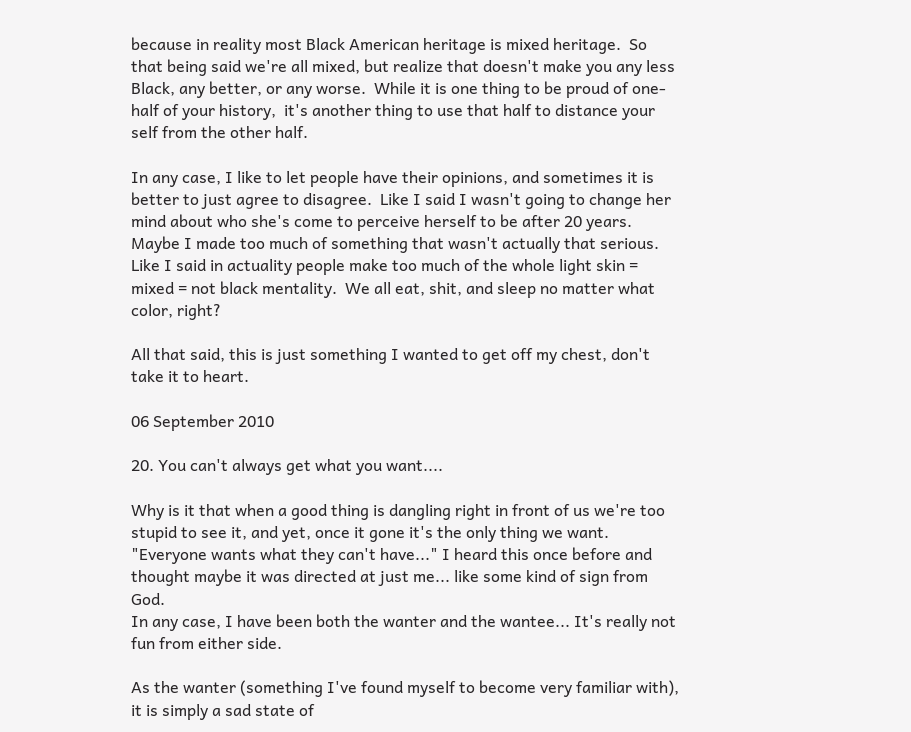because in reality most Black American heritage is mixed heritage.  So that being said we're all mixed, but realize that doesn't make you any less Black, any better, or any worse.  While it is one thing to be proud of one-half of your history,  it's another thing to use that half to distance your self from the other half.

In any case, I like to let people have their opinions, and sometimes it is better to just agree to disagree.  Like I said I wasn't going to change her mind about who she's come to perceive herself to be after 20 years.  Maybe I made too much of something that wasn't actually that serious.  Like I said in actuality people make too much of the whole light skin = mixed = not black mentality.  We all eat, shit, and sleep no matter what color, right?

All that said, this is just something I wanted to get off my chest, don't take it to heart.

06 September 2010

20. You can't always get what you want....

Why is it that when a good thing is dangling right in front of us we're too stupid to see it, and yet, once it gone it's the only thing we want.
"Everyone wants what they can't have..." I heard this once before and thought maybe it was directed at just me... like some kind of sign from God.
In any case, I have been both the wanter and the wantee... It's really not fun from either side.

As the wanter (something I've found myself to become very familiar with), it is simply a sad state of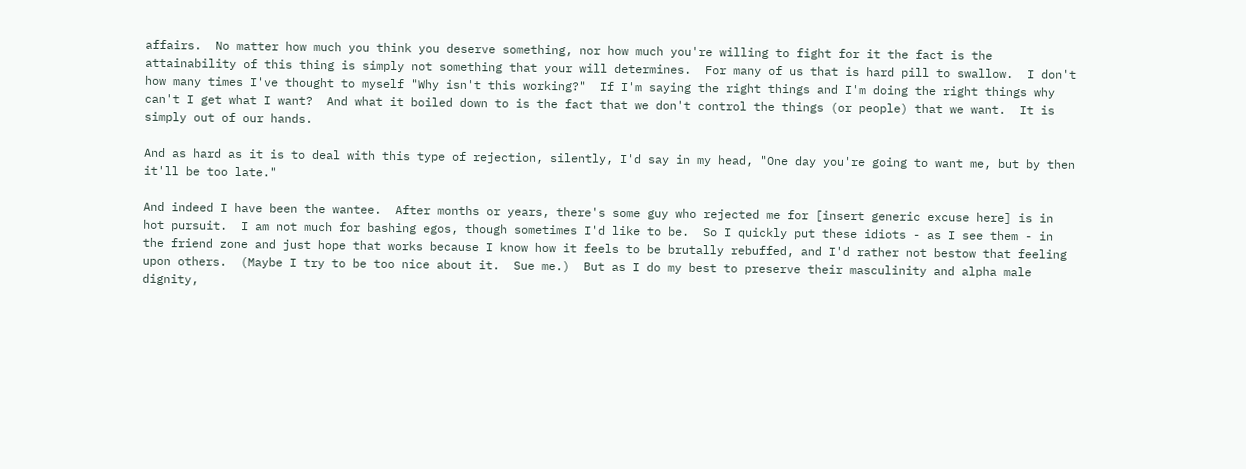affairs.  No matter how much you think you deserve something, nor how much you're willing to fight for it the fact is the attainability of this thing is simply not something that your will determines.  For many of us that is hard pill to swallow.  I don't how many times I've thought to myself "Why isn't this working?"  If I'm saying the right things and I'm doing the right things why can't I get what I want?  And what it boiled down to is the fact that we don't control the things (or people) that we want.  It is simply out of our hands.

And as hard as it is to deal with this type of rejection, silently, I'd say in my head, "One day you're going to want me, but by then it'll be too late."

And indeed I have been the wantee.  After months or years, there's some guy who rejected me for [insert generic excuse here] is in hot pursuit.  I am not much for bashing egos, though sometimes I'd like to be.  So I quickly put these idiots - as I see them - in the friend zone and just hope that works because I know how it feels to be brutally rebuffed, and I'd rather not bestow that feeling upon others.  (Maybe I try to be too nice about it.  Sue me.)  But as I do my best to preserve their masculinity and alpha male dignity,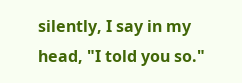silently, I say in my head, "I told you so."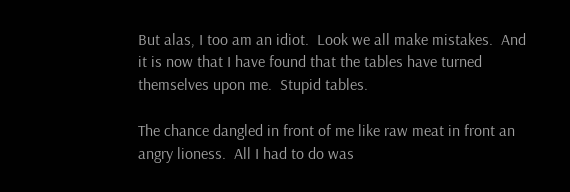But alas, I too am an idiot.  Look we all make mistakes.  And it is now that I have found that the tables have turned themselves upon me.  Stupid tables.

The chance dangled in front of me like raw meat in front an angry lioness.  All I had to do was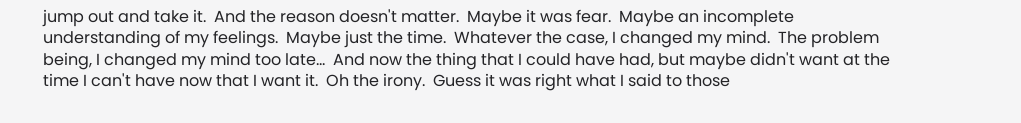jump out and take it.  And the reason doesn't matter.  Maybe it was fear.  Maybe an incomplete understanding of my feelings.  Maybe just the time.  Whatever the case, I changed my mind.  The problem being, I changed my mind too late...  And now the thing that I could have had, but maybe didn't want at the time I can't have now that I want it.  Oh the irony.  Guess it was right what I said to those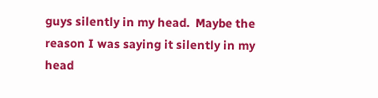guys silently in my head.  Maybe the reason I was saying it silently in my head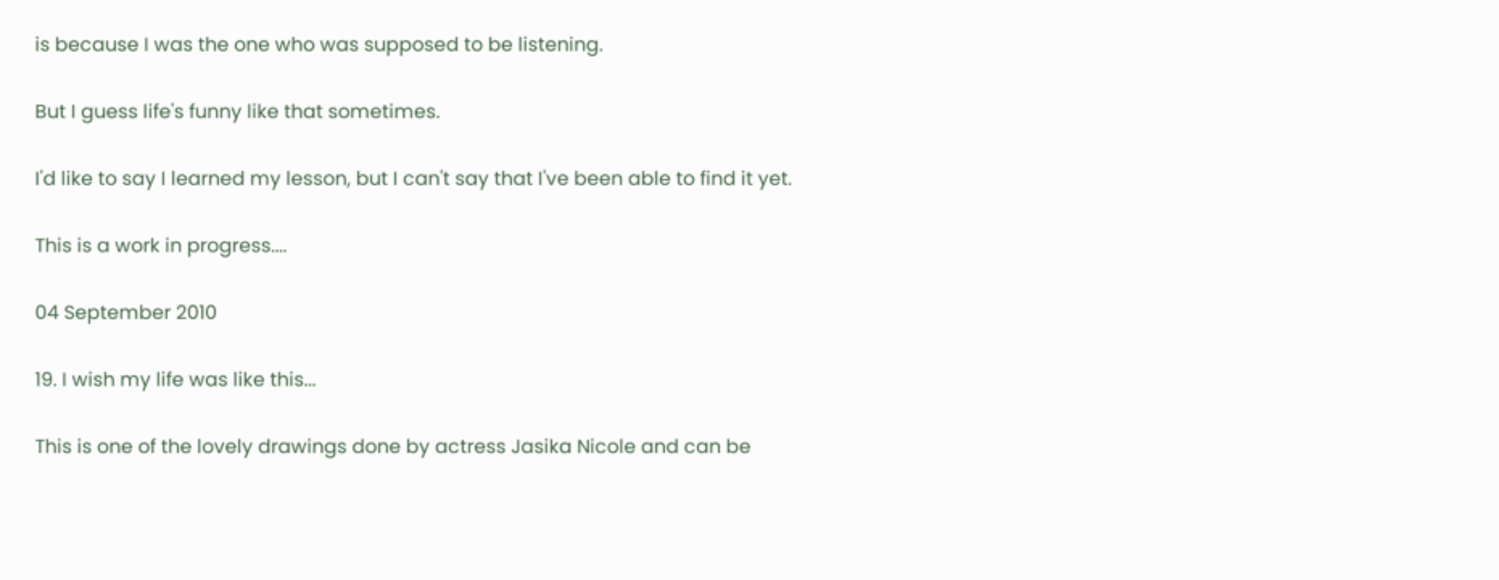is because I was the one who was supposed to be listening.

But I guess life's funny like that sometimes.

I'd like to say I learned my lesson, but I can't say that I've been able to find it yet.

This is a work in progress....

04 September 2010

19. I wish my life was like this...

This is one of the lovely drawings done by actress Jasika Nicole and can be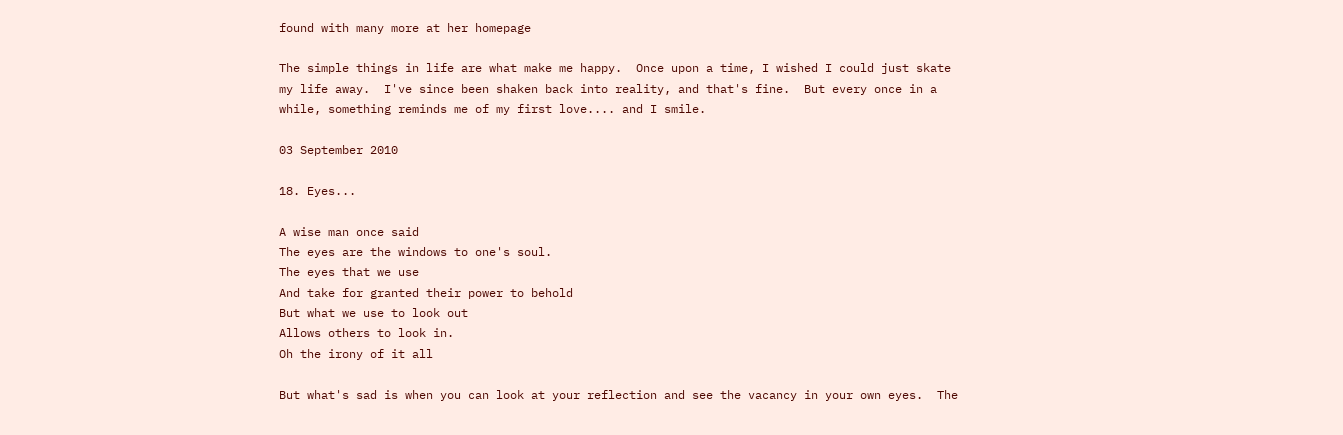found with many more at her homepage

The simple things in life are what make me happy.  Once upon a time, I wished I could just skate my life away.  I've since been shaken back into reality, and that's fine.  But every once in a while, something reminds me of my first love.... and I smile.

03 September 2010

18. Eyes...

A wise man once said
The eyes are the windows to one's soul.
The eyes that we use
And take for granted their power to behold
But what we use to look out
Allows others to look in.
Oh the irony of it all

But what's sad is when you can look at your reflection and see the vacancy in your own eyes.  The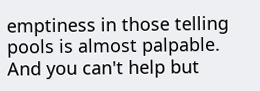emptiness in those telling pools is almost palpable. And you can't help but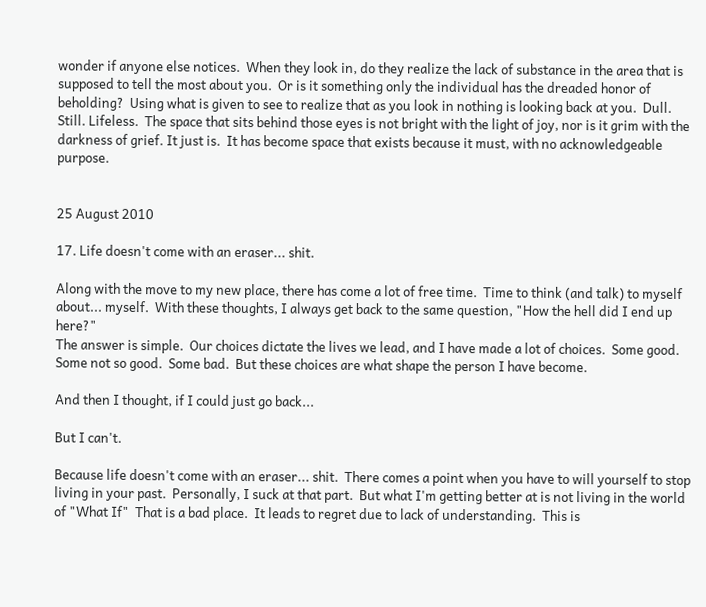wonder if anyone else notices.  When they look in, do they realize the lack of substance in the area that is supposed to tell the most about you.  Or is it something only the individual has the dreaded honor of beholding?  Using what is given to see to realize that as you look in nothing is looking back at you.  Dull. Still. Lifeless.  The space that sits behind those eyes is not bright with the light of joy, nor is it grim with the darkness of grief. It just is.  It has become space that exists because it must, with no acknowledgeable purpose.


25 August 2010

17. Life doesn't come with an eraser... shit.

Along with the move to my new place, there has come a lot of free time.  Time to think (and talk) to myself about... myself.  With these thoughts, I always get back to the same question, "How the hell did I end up here?"
The answer is simple.  Our choices dictate the lives we lead, and I have made a lot of choices.  Some good.  Some not so good.  Some bad.  But these choices are what shape the person I have become.

And then I thought, if I could just go back...

But I can't.

Because life doesn't come with an eraser... shit.  There comes a point when you have to will yourself to stop living in your past.  Personally, I suck at that part.  But what I'm getting better at is not living in the world of "What If"  That is a bad place.  It leads to regret due to lack of understanding.  This is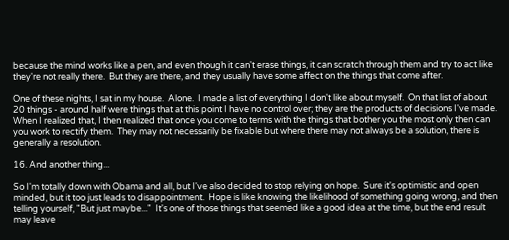because the mind works like a pen, and even though it can't erase things, it can scratch through them and try to act like they're not really there.  But they are there, and they usually have some affect on the things that come after.

One of these nights, I sat in my house.  Alone.  I made a list of everything I don't like about myself.  On that list of about 20 things - around half were things that at this point I have no control over; they are the products of decisions I've made.  When I realized that, I then realized that once you come to terms with the things that bother you the most only then can you work to rectify them.  They may not necessarily be fixable but where there may not always be a solution, there is generally a resolution.

16. And another thing...

So I'm totally down with Obama and all, but I've also decided to stop relying on hope.  Sure it's optimistic and open minded, but it too just leads to disappointment.  Hope is like knowing the likelihood of something going wrong, and then telling yourself, "But just maybe..."  It's one of those things that seemed like a good idea at the time, but the end result may leave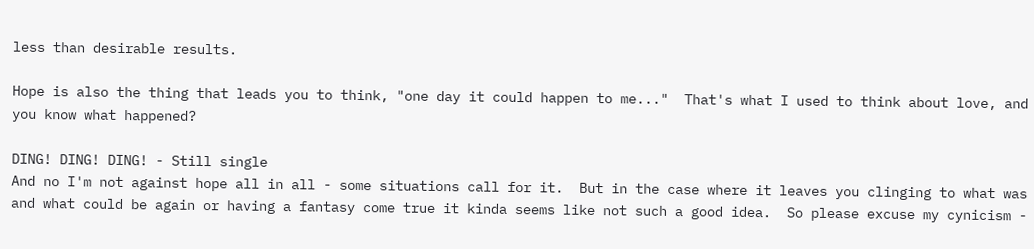less than desirable results.

Hope is also the thing that leads you to think, "one day it could happen to me..."  That's what I used to think about love, and you know what happened?

DING! DING! DING! - Still single
And no I'm not against hope all in all - some situations call for it.  But in the case where it leaves you clinging to what was and what could be again or having a fantasy come true it kinda seems like not such a good idea.  So please excuse my cynicism -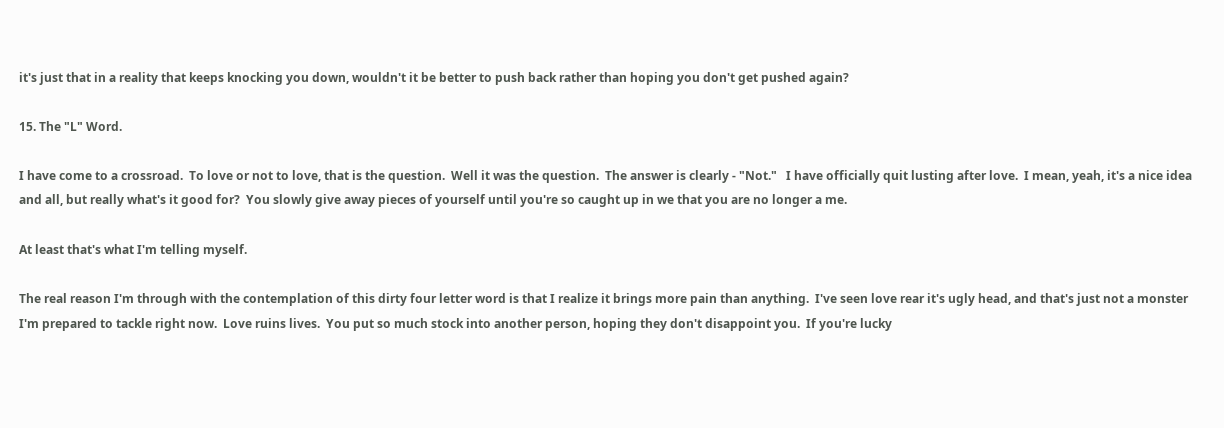it's just that in a reality that keeps knocking you down, wouldn't it be better to push back rather than hoping you don't get pushed again?

15. The "L" Word.

I have come to a crossroad.  To love or not to love, that is the question.  Well it was the question.  The answer is clearly - "Not."   I have officially quit lusting after love.  I mean, yeah, it's a nice idea and all, but really what's it good for?  You slowly give away pieces of yourself until you're so caught up in we that you are no longer a me.

At least that's what I'm telling myself.

The real reason I'm through with the contemplation of this dirty four letter word is that I realize it brings more pain than anything.  I've seen love rear it's ugly head, and that's just not a monster I'm prepared to tackle right now.  Love ruins lives.  You put so much stock into another person, hoping they don't disappoint you.  If you're lucky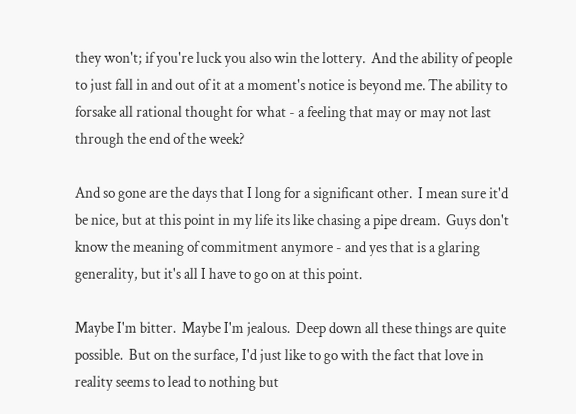they won't; if you're luck you also win the lottery.  And the ability of people to just fall in and out of it at a moment's notice is beyond me. The ability to forsake all rational thought for what - a feeling that may or may not last through the end of the week?

And so gone are the days that I long for a significant other.  I mean sure it'd be nice, but at this point in my life its like chasing a pipe dream.  Guys don't know the meaning of commitment anymore - and yes that is a glaring generality, but it's all I have to go on at this point.

Maybe I'm bitter.  Maybe I'm jealous.  Deep down all these things are quite possible.  But on the surface, I'd just like to go with the fact that love in reality seems to lead to nothing but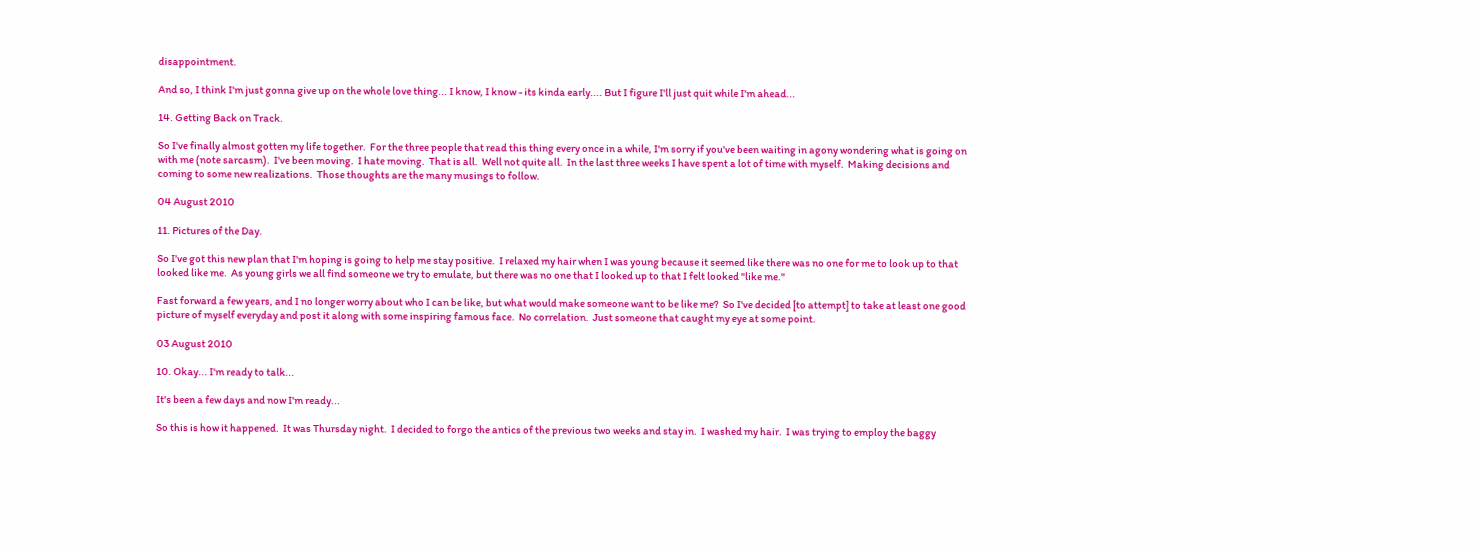disappointment.

And so, I think I'm just gonna give up on the whole love thing... I know, I know - its kinda early.... But I figure I'll just quit while I'm ahead...

14. Getting Back on Track.

So I've finally almost gotten my life together.  For the three people that read this thing every once in a while, I'm sorry if you've been waiting in agony wondering what is going on with me (note sarcasm).  I've been moving.  I hate moving.  That is all.  Well not quite all.  In the last three weeks I have spent a lot of time with myself.  Making decisions and coming to some new realizations.  Those thoughts are the many musings to follow.

04 August 2010

11. Pictures of the Day.

So I've got this new plan that I'm hoping is going to help me stay positive.  I relaxed my hair when I was young because it seemed like there was no one for me to look up to that looked like me.  As young girls we all find someone we try to emulate, but there was no one that I looked up to that I felt looked "like me."

Fast forward a few years, and I no longer worry about who I can be like, but what would make someone want to be like me?  So I've decided [to attempt] to take at least one good picture of myself everyday and post it along with some inspiring famous face.  No correlation.  Just someone that caught my eye at some point.

03 August 2010

10. Okay... I'm ready to talk...

It's been a few days and now I'm ready...

So this is how it happened.  It was Thursday night.  I decided to forgo the antics of the previous two weeks and stay in.  I washed my hair.  I was trying to employ the baggy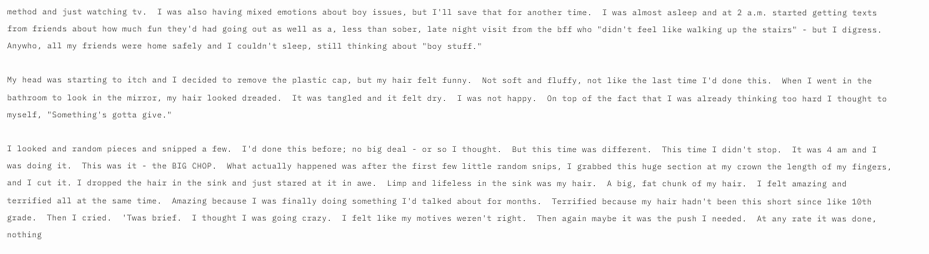method and just watching tv.  I was also having mixed emotions about boy issues, but I'll save that for another time.  I was almost asleep and at 2 a.m. started getting texts from friends about how much fun they'd had going out as well as a, less than sober, late night visit from the bff who "didn't feel like walking up the stairs" - but I digress.  Anywho, all my friends were home safely and I couldn't sleep, still thinking about "boy stuff."

My head was starting to itch and I decided to remove the plastic cap, but my hair felt funny.  Not soft and fluffy, not like the last time I'd done this.  When I went in the bathroom to look in the mirror, my hair looked dreaded.  It was tangled and it felt dry.  I was not happy.  On top of the fact that I was already thinking too hard I thought to myself, "Something's gotta give."

I looked and random pieces and snipped a few.  I'd done this before; no big deal - or so I thought.  But this time was different.  This time I didn't stop.  It was 4 am and I was doing it.  This was it - the BIG CHOP.  What actually happened was after the first few little random snips, I grabbed this huge section at my crown the length of my fingers, and I cut it. I dropped the hair in the sink and just stared at it in awe.  Limp and lifeless in the sink was my hair.  A big, fat chunk of my hair.  I felt amazing and terrified all at the same time.  Amazing because I was finally doing something I'd talked about for months.  Terrified because my hair hadn't been this short since like 10th grade.  Then I cried.  'Twas brief.  I thought I was going crazy.  I felt like my motives weren't right.  Then again maybe it was the push I needed.  At any rate it was done, nothing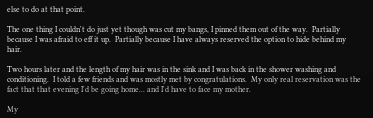else to do at that point.

The one thing I couldn't do just yet though was cut my bangs, I pinned them out of the way.  Partially because I was afraid to eff it up.  Partially because I have always reserved the option to hide behind my hair.

Two hours later and the length of my hair was in the sink and I was back in the shower washing and conditioning.  I told a few friends and was mostly met by congratulations.  My only real reservation was the fact that that evening I'd be going home... and I'd have to face my mother.

My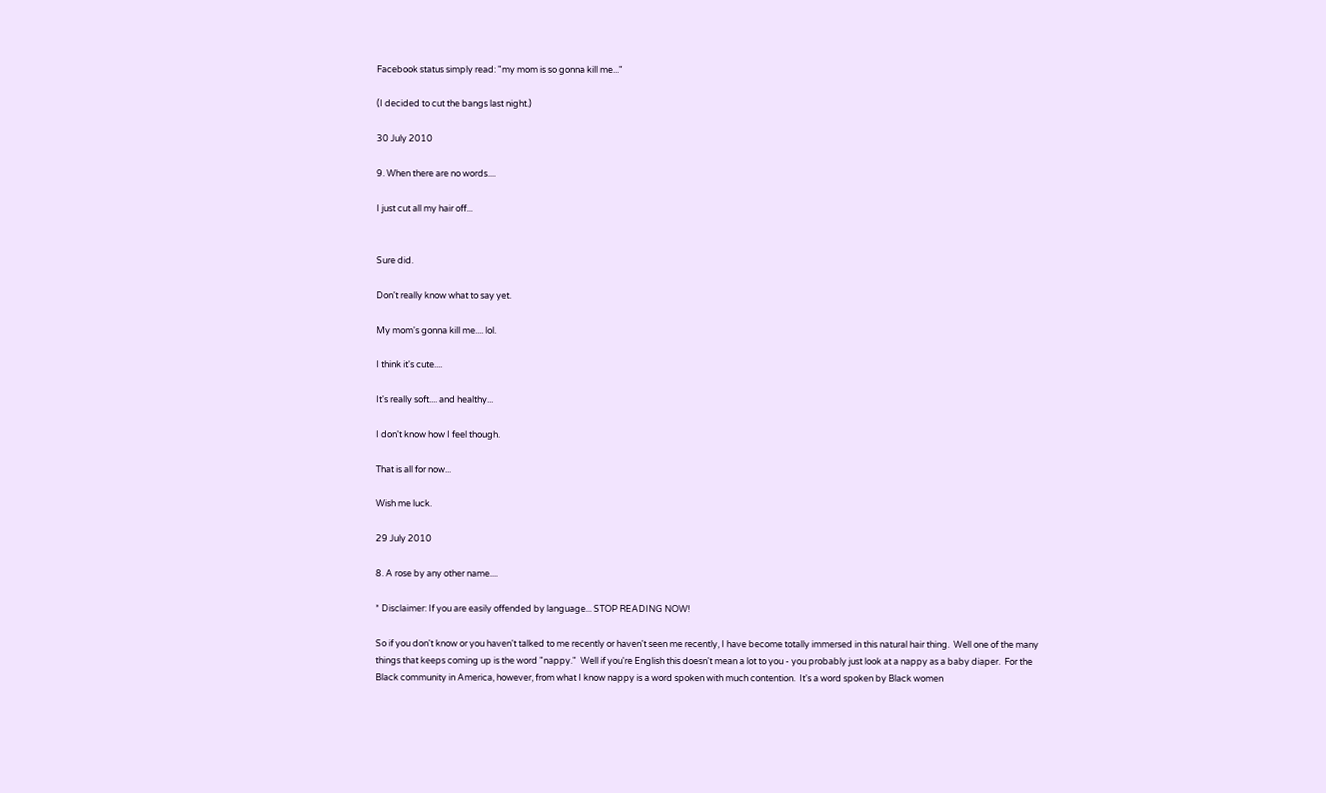Facebook status simply read: "my mom is so gonna kill me..."

(I decided to cut the bangs last night.)

30 July 2010

9. When there are no words....

I just cut all my hair off...


Sure did.

Don't really know what to say yet.

My mom's gonna kill me.... lol.

I think it's cute....

It's really soft.... and healthy...

I don't know how I feel though.

That is all for now...

Wish me luck.

29 July 2010

8. A rose by any other name....

* Disclaimer: If you are easily offended by language... STOP READING NOW!

So if you don't know or you haven't talked to me recently or haven't seen me recently, I have become totally immersed in this natural hair thing.  Well one of the many things that keeps coming up is the word "nappy."  Well if you're English this doesn't mean a lot to you - you probably just look at a nappy as a baby diaper.  For the Black community in America, however, from what I know nappy is a word spoken with much contention.  It's a word spoken by Black women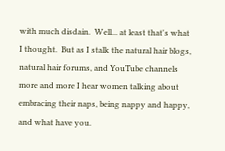with much disdain.  Well... at least that's what I thought.  But as I stalk the natural hair blogs, natural hair forums, and YouTube channels more and more I hear women talking about embracing their naps, being nappy and happy, and what have you.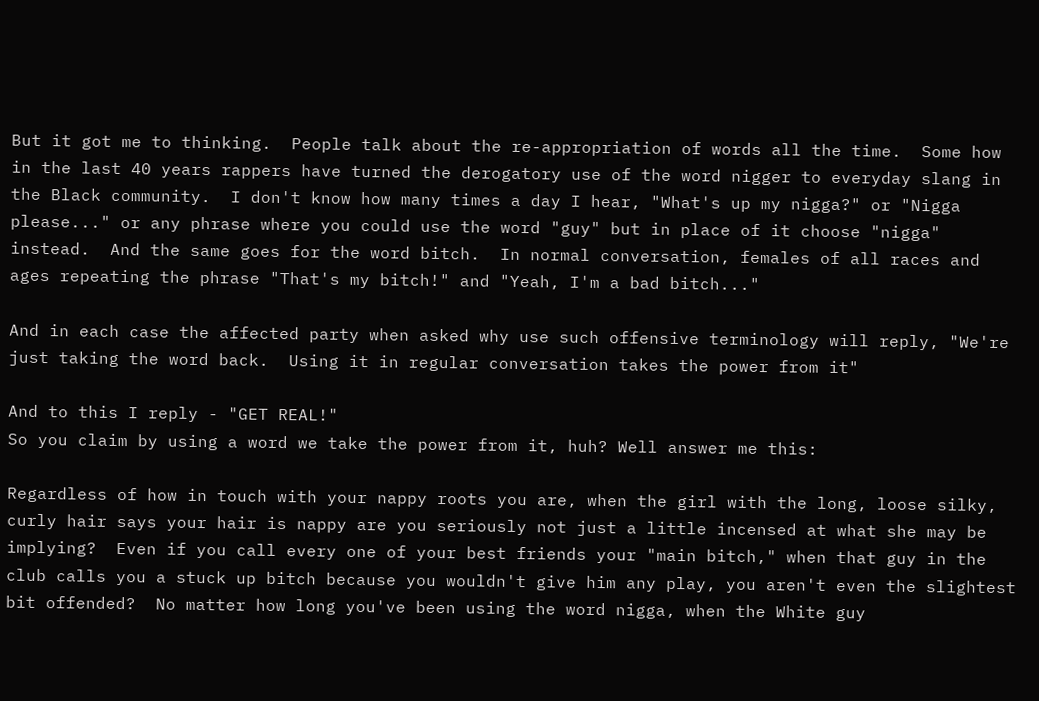But it got me to thinking.  People talk about the re-appropriation of words all the time.  Some how in the last 40 years rappers have turned the derogatory use of the word nigger to everyday slang in the Black community.  I don't know how many times a day I hear, "What's up my nigga?" or "Nigga please..." or any phrase where you could use the word "guy" but in place of it choose "nigga" instead.  And the same goes for the word bitch.  In normal conversation, females of all races and ages repeating the phrase "That's my bitch!" and "Yeah, I'm a bad bitch..."

And in each case the affected party when asked why use such offensive terminology will reply, "We're just taking the word back.  Using it in regular conversation takes the power from it"

And to this I reply - "GET REAL!"
So you claim by using a word we take the power from it, huh? Well answer me this:

Regardless of how in touch with your nappy roots you are, when the girl with the long, loose silky, curly hair says your hair is nappy are you seriously not just a little incensed at what she may be implying?  Even if you call every one of your best friends your "main bitch," when that guy in the club calls you a stuck up bitch because you wouldn't give him any play, you aren't even the slightest bit offended?  No matter how long you've been using the word nigga, when the White guy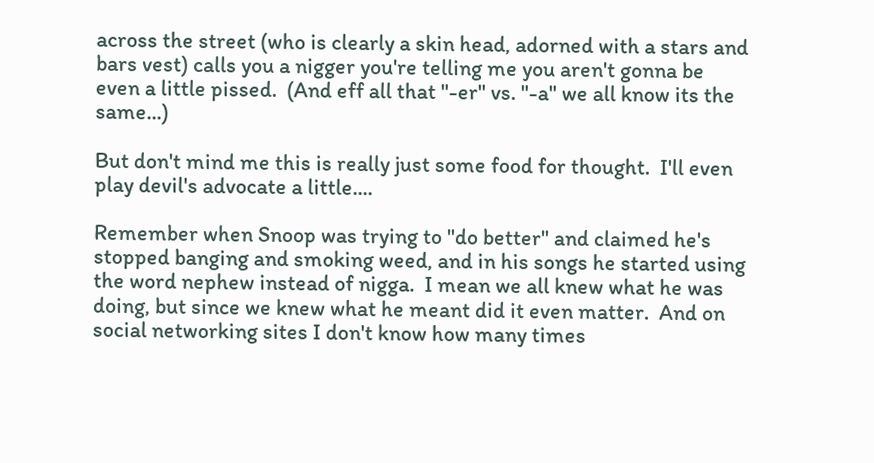across the street (who is clearly a skin head, adorned with a stars and bars vest) calls you a nigger you're telling me you aren't gonna be even a little pissed.  (And eff all that "-er" vs. "-a" we all know its the same...)

But don't mind me this is really just some food for thought.  I'll even play devil's advocate a little....

Remember when Snoop was trying to "do better" and claimed he's stopped banging and smoking weed, and in his songs he started using the word nephew instead of nigga.  I mean we all knew what he was doing, but since we knew what he meant did it even matter.  And on social networking sites I don't know how many times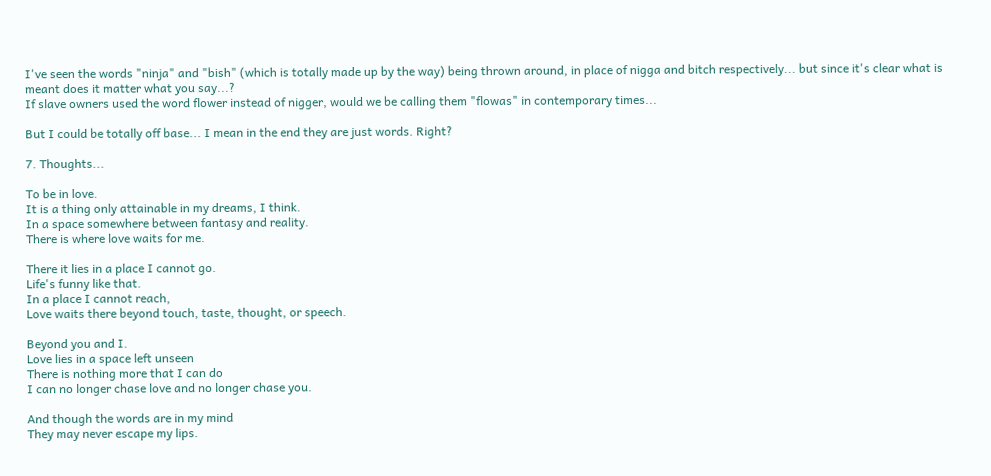I've seen the words "ninja" and "bish" (which is totally made up by the way) being thrown around, in place of nigga and bitch respectively... but since it's clear what is meant does it matter what you say...?
If slave owners used the word flower instead of nigger, would we be calling them "flowas" in contemporary times...

But I could be totally off base... I mean in the end they are just words. Right?

7. Thoughts...

To be in love.
It is a thing only attainable in my dreams, I think.
In a space somewhere between fantasy and reality.
There is where love waits for me.

There it lies in a place I cannot go.
Life's funny like that.
In a place I cannot reach,
Love waits there beyond touch, taste, thought, or speech.

Beyond you and I.
Love lies in a space left unseen
There is nothing more that I can do
I can no longer chase love and no longer chase you.

And though the words are in my mind
They may never escape my lips.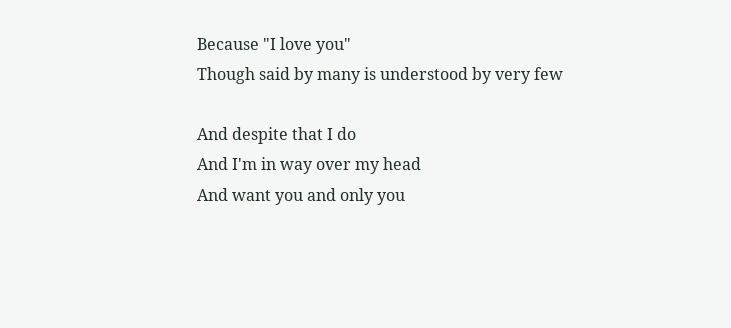Because "I love you"
Though said by many is understood by very few

And despite that I do
And I'm in way over my head
And want you and only you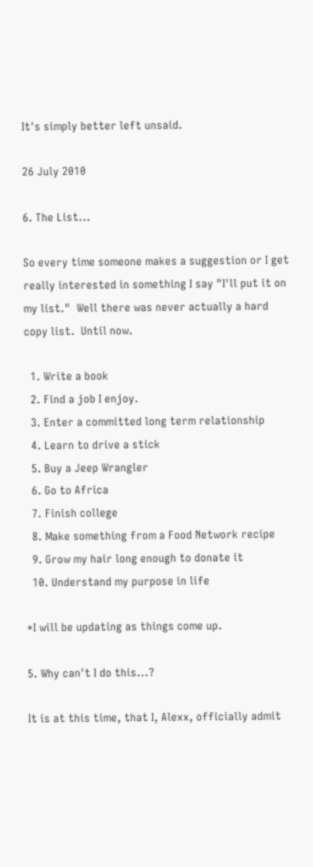It's simply better left unsaid.

26 July 2010

6. The List...

So every time someone makes a suggestion or I get really interested in something I say "I'll put it on my list."  Well there was never actually a hard copy list.  Until now.

  1. Write a book
  2. Find a job I enjoy.
  3. Enter a committed long term relationship
  4. Learn to drive a stick
  5. Buy a Jeep Wrangler
  6. Go to Africa
  7. Finish college
  8. Make something from a Food Network recipe
  9. Grow my hair long enough to donate it
  10. Understand my purpose in life

*I will be updating as things come up.

5. Why can't I do this...?

It is at this time, that I, Alexx, officially admit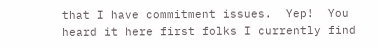that I have commitment issues.  Yep!  You heard it here first folks I currently find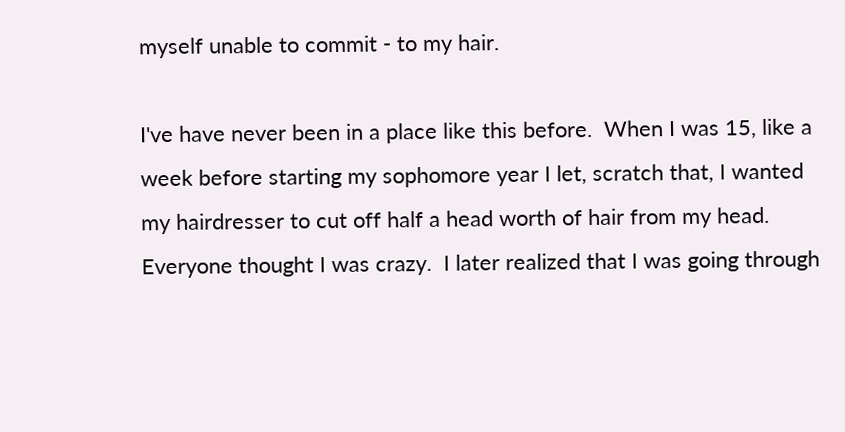myself unable to commit - to my hair.

I've have never been in a place like this before.  When I was 15, like a week before starting my sophomore year I let, scratch that, I wanted my hairdresser to cut off half a head worth of hair from my head.  Everyone thought I was crazy.  I later realized that I was going through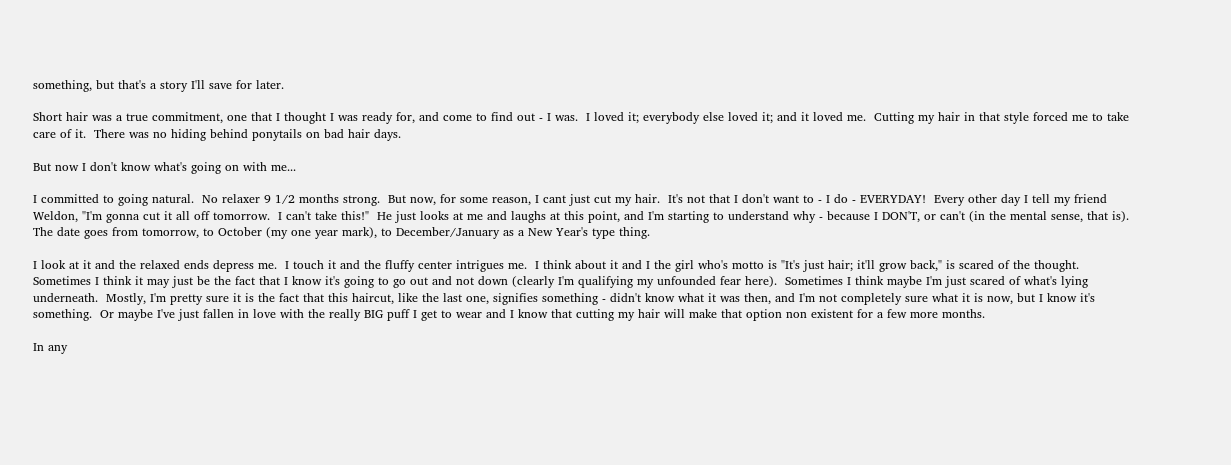something, but that's a story I'll save for later.

Short hair was a true commitment, one that I thought I was ready for, and come to find out - I was.  I loved it; everybody else loved it; and it loved me.  Cutting my hair in that style forced me to take care of it.  There was no hiding behind ponytails on bad hair days.

But now I don't know what's going on with me...

I committed to going natural.  No relaxer 9 1/2 months strong.  But now, for some reason, I cant just cut my hair.  It's not that I don't want to - I do - EVERYDAY!  Every other day I tell my friend Weldon, "I'm gonna cut it all off tomorrow.  I can't take this!"  He just looks at me and laughs at this point, and I'm starting to understand why - because I DON'T, or can't (in the mental sense, that is).  The date goes from tomorrow, to October (my one year mark), to December/January as a New Year's type thing.

I look at it and the relaxed ends depress me.  I touch it and the fluffy center intrigues me.  I think about it and I the girl who's motto is "It's just hair; it'll grow back," is scared of the thought.  Sometimes I think it may just be the fact that I know it's going to go out and not down (clearly I'm qualifying my unfounded fear here).  Sometimes I think maybe I'm just scared of what's lying underneath.  Mostly, I'm pretty sure it is the fact that this haircut, like the last one, signifies something - didn't know what it was then, and I'm not completely sure what it is now, but I know it's something.  Or maybe I've just fallen in love with the really BIG puff I get to wear and I know that cutting my hair will make that option non existent for a few more months.

In any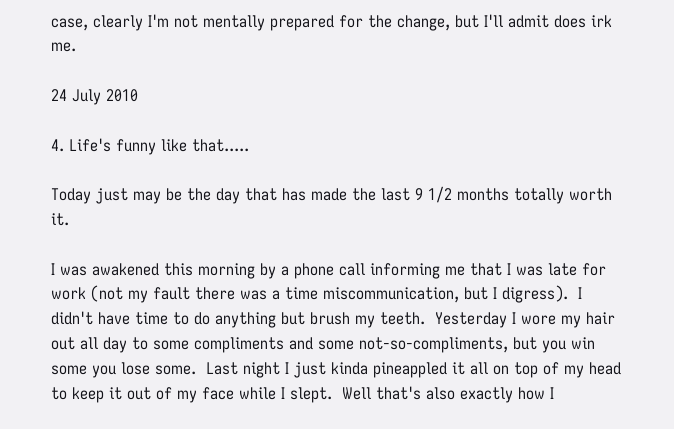case, clearly I'm not mentally prepared for the change, but I'll admit does irk me.

24 July 2010

4. Life's funny like that.....

Today just may be the day that has made the last 9 1/2 months totally worth it.

I was awakened this morning by a phone call informing me that I was late for work (not my fault there was a time miscommunication, but I digress).  I didn't have time to do anything but brush my teeth.  Yesterday I wore my hair out all day to some compliments and some not-so-compliments, but you win some you lose some.  Last night I just kinda pineappled it all on top of my head to keep it out of my face while I slept.  Well that's also exactly how I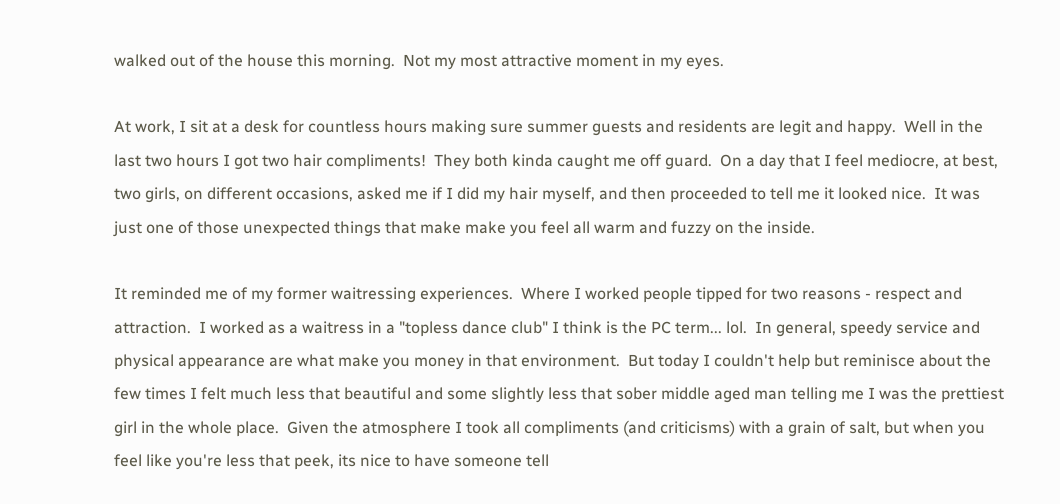walked out of the house this morning.  Not my most attractive moment in my eyes.

At work, I sit at a desk for countless hours making sure summer guests and residents are legit and happy.  Well in the last two hours I got two hair compliments!  They both kinda caught me off guard.  On a day that I feel mediocre, at best, two girls, on different occasions, asked me if I did my hair myself, and then proceeded to tell me it looked nice.  It was just one of those unexpected things that make make you feel all warm and fuzzy on the inside.

It reminded me of my former waitressing experiences.  Where I worked people tipped for two reasons - respect and attraction.  I worked as a waitress in a "topless dance club" I think is the PC term... lol.  In general, speedy service and physical appearance are what make you money in that environment.  But today I couldn't help but reminisce about the few times I felt much less that beautiful and some slightly less that sober middle aged man telling me I was the prettiest girl in the whole place.  Given the atmosphere I took all compliments (and criticisms) with a grain of salt, but when you feel like you're less that peek, its nice to have someone tell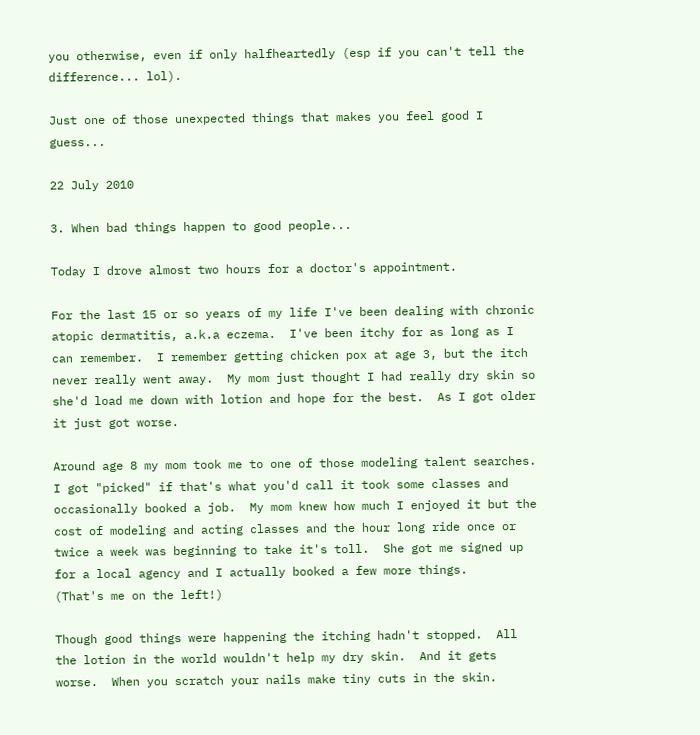you otherwise, even if only halfheartedly (esp if you can't tell the  difference... lol).

Just one of those unexpected things that makes you feel good I guess...

22 July 2010

3. When bad things happen to good people...

Today I drove almost two hours for a doctor's appointment.

For the last 15 or so years of my life I've been dealing with chronic atopic dermatitis, a.k.a eczema.  I've been itchy for as long as I can remember.  I remember getting chicken pox at age 3, but the itch never really went away.  My mom just thought I had really dry skin so she'd load me down with lotion and hope for the best.  As I got older it just got worse.

Around age 8 my mom took me to one of those modeling talent searches.  I got "picked" if that's what you'd call it took some classes and occasionally booked a job.  My mom knew how much I enjoyed it but the cost of modeling and acting classes and the hour long ride once or twice a week was beginning to take it's toll.  She got me signed up for a local agency and I actually booked a few more things.
(That's me on the left!)

Though good things were happening the itching hadn't stopped.  All the lotion in the world wouldn't help my dry skin.  And it gets worse.  When you scratch your nails make tiny cuts in the skin.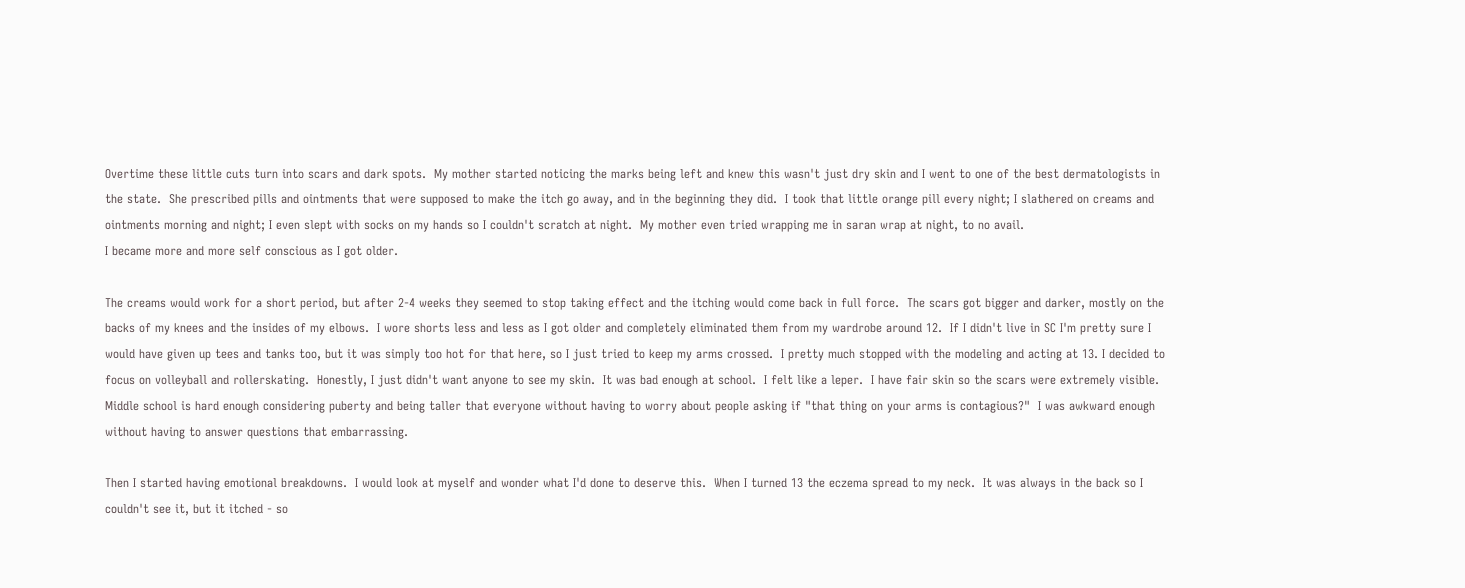Overtime these little cuts turn into scars and dark spots.  My mother started noticing the marks being left and knew this wasn't just dry skin and I went to one of the best dermatologists in the state.  She prescribed pills and ointments that were supposed to make the itch go away, and in the beginning they did.  I took that little orange pill every night; I slathered on creams and ointments morning and night; I even slept with socks on my hands so I couldn't scratch at night.  My mother even tried wrapping me in saran wrap at night, to no avail.
I became more and more self conscious as I got older.

The creams would work for a short period, but after 2-4 weeks they seemed to stop taking effect and the itching would come back in full force.  The scars got bigger and darker, mostly on the backs of my knees and the insides of my elbows.  I wore shorts less and less as I got older and completely eliminated them from my wardrobe around 12.  If I didn't live in SC I'm pretty sure I would have given up tees and tanks too, but it was simply too hot for that here, so I just tried to keep my arms crossed.  I pretty much stopped with the modeling and acting at 13. I decided to focus on volleyball and rollerskating.  Honestly, I just didn't want anyone to see my skin.  It was bad enough at school.  I felt like a leper.  I have fair skin so the scars were extremely visible.  Middle school is hard enough considering puberty and being taller that everyone without having to worry about people asking if "that thing on your arms is contagious?"  I was awkward enough without having to answer questions that embarrassing.

Then I started having emotional breakdowns.  I would look at myself and wonder what I'd done to deserve this.  When I turned 13 the eczema spread to my neck.  It was always in the back so I couldn't see it, but it itched - so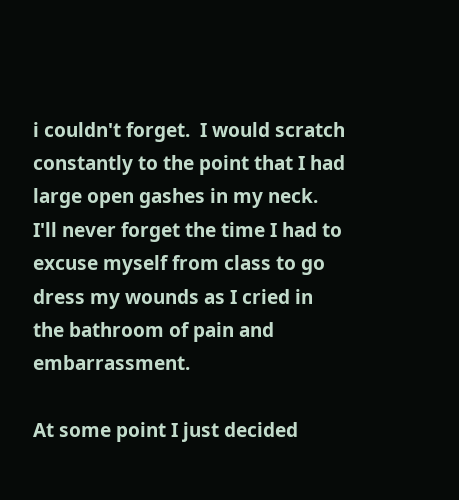i couldn't forget.  I would scratch constantly to the point that I had large open gashes in my neck.  I'll never forget the time I had to excuse myself from class to go dress my wounds as I cried in the bathroom of pain and embarrassment.

At some point I just decided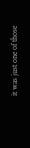it was just one of those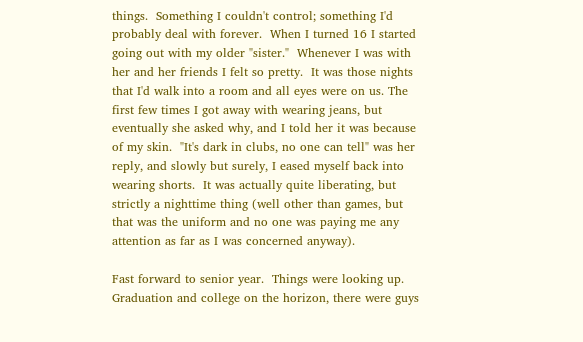things.  Something I couldn't control; something I'd probably deal with forever.  When I turned 16 I started going out with my older "sister."  Whenever I was with her and her friends I felt so pretty.  It was those nights that I'd walk into a room and all eyes were on us. The first few times I got away with wearing jeans, but eventually she asked why, and I told her it was because of my skin.  "It's dark in clubs, no one can tell" was her reply, and slowly but surely, I eased myself back into wearing shorts.  It was actually quite liberating, but strictly a nighttime thing (well other than games, but that was the uniform and no one was paying me any attention as far as I was concerned anyway).

Fast forward to senior year.  Things were looking up.  Graduation and college on the horizon, there were guys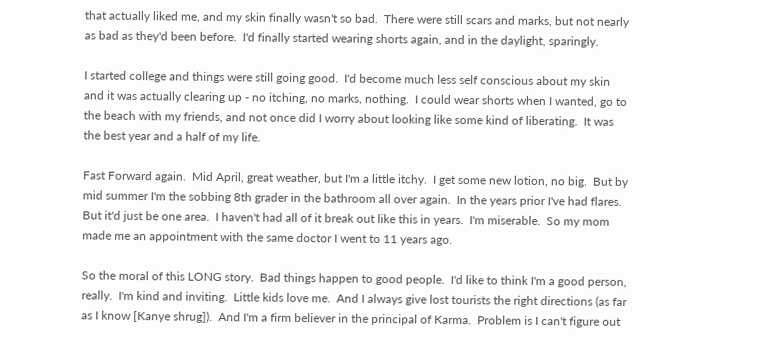that actually liked me, and my skin finally wasn't so bad.  There were still scars and marks, but not nearly as bad as they'd been before.  I'd finally started wearing shorts again, and in the daylight, sparingly.

I started college and things were still going good.  I'd become much less self conscious about my skin and it was actually clearing up - no itching, no marks, nothing.  I could wear shorts when I wanted, go to the beach with my friends, and not once did I worry about looking like some kind of liberating.  It was the best year and a half of my life.

Fast Forward again.  Mid April, great weather, but I'm a little itchy.  I get some new lotion, no big.  But by mid summer I'm the sobbing 8th grader in the bathroom all over again.  In the years prior I've had flares. But it'd just be one area.  I haven't had all of it break out like this in years.  I'm miserable.  So my mom made me an appointment with the same doctor I went to 11 years ago.

So the moral of this LONG story.  Bad things happen to good people.  I'd like to think I'm a good person, really.  I'm kind and inviting.  Little kids love me.  And I always give lost tourists the right directions (as far as I know [Kanye shrug]).  And I'm a firm believer in the principal of Karma.  Problem is I can't figure out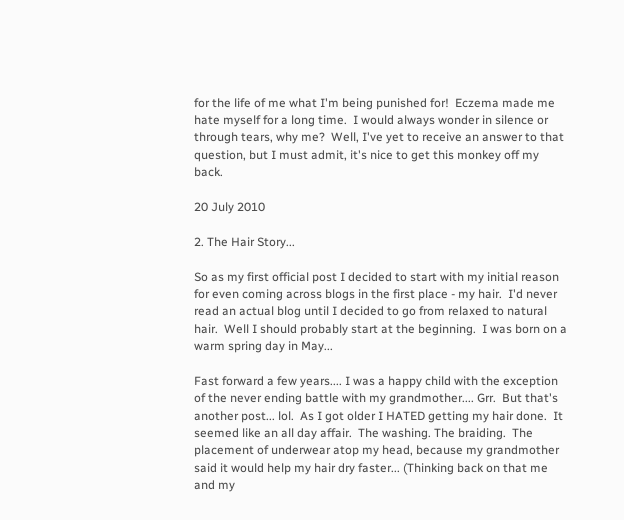for the life of me what I'm being punished for!  Eczema made me hate myself for a long time.  I would always wonder in silence or through tears, why me?  Well, I've yet to receive an answer to that question, but I must admit, it's nice to get this monkey off my back.

20 July 2010

2. The Hair Story...

So as my first official post I decided to start with my initial reason for even coming across blogs in the first place - my hair.  I'd never read an actual blog until I decided to go from relaxed to natural hair.  Well I should probably start at the beginning.  I was born on a warm spring day in May...

Fast forward a few years.... I was a happy child with the exception of the never ending battle with my grandmother.... Grr.  But that's another post... lol.  As I got older I HATED getting my hair done.  It seemed like an all day affair.  The washing. The braiding.  The placement of underwear atop my head, because my grandmother said it would help my hair dry faster... (Thinking back on that me and my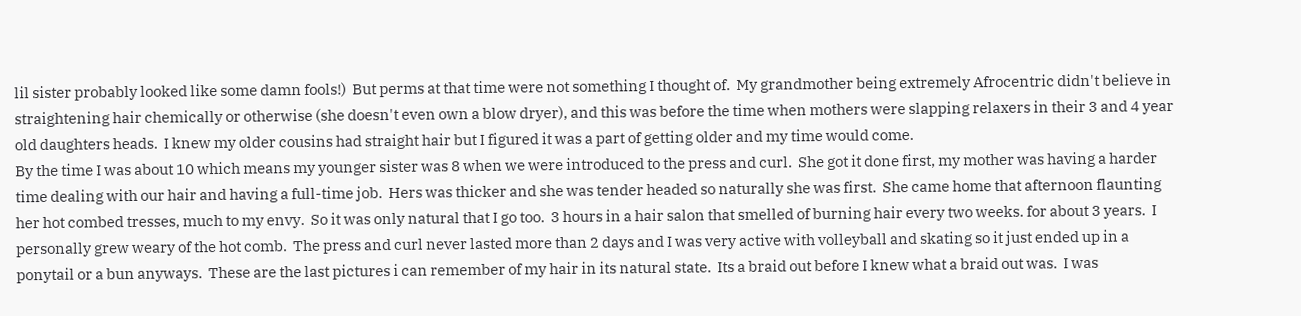lil sister probably looked like some damn fools!)  But perms at that time were not something I thought of.  My grandmother being extremely Afrocentric didn't believe in straightening hair chemically or otherwise (she doesn't even own a blow dryer), and this was before the time when mothers were slapping relaxers in their 3 and 4 year old daughters heads.  I knew my older cousins had straight hair but I figured it was a part of getting older and my time would come.
By the time I was about 10 which means my younger sister was 8 when we were introduced to the press and curl.  She got it done first, my mother was having a harder time dealing with our hair and having a full-time job.  Hers was thicker and she was tender headed so naturally she was first.  She came home that afternoon flaunting her hot combed tresses, much to my envy.  So it was only natural that I go too.  3 hours in a hair salon that smelled of burning hair every two weeks. for about 3 years.  I personally grew weary of the hot comb.  The press and curl never lasted more than 2 days and I was very active with volleyball and skating so it just ended up in a ponytail or a bun anyways.  These are the last pictures i can remember of my hair in its natural state.  Its a braid out before I knew what a braid out was.  I was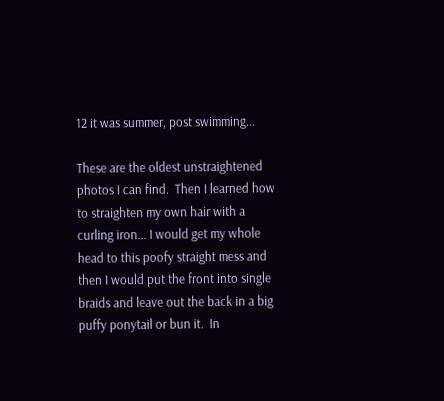12 it was summer, post swimming...

These are the oldest unstraightened photos I can find.  Then I learned how to straighten my own hair with a curling iron... I would get my whole head to this poofy straight mess and then I would put the front into single braids and leave out the back in a big puffy ponytail or bun it.  In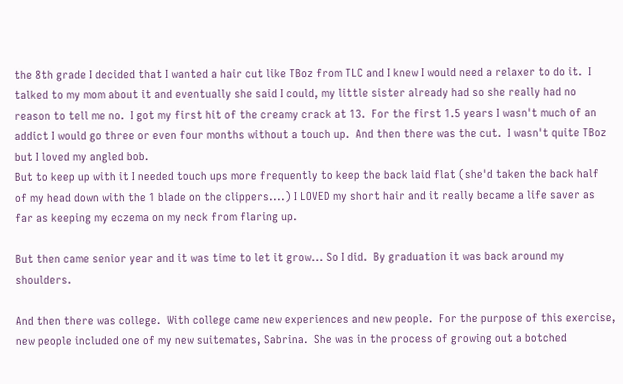the 8th grade I decided that I wanted a hair cut like TBoz from TLC and I knew I would need a relaxer to do it.  I talked to my mom about it and eventually she said I could, my little sister already had so she really had no reason to tell me no.  I got my first hit of the creamy crack at 13.  For the first 1.5 years I wasn't much of an addict I would go three or even four months without a touch up.  And then there was the cut.  I wasn't quite TBoz but I loved my angled bob.
But to keep up with it I needed touch ups more frequently to keep the back laid flat (she'd taken the back half  of my head down with the 1 blade on the clippers....) I LOVED my short hair and it really became a life saver as far as keeping my eczema on my neck from flaring up.

But then came senior year and it was time to let it grow... So I did.  By graduation it was back around my shoulders.

And then there was college.  With college came new experiences and new people.  For the purpose of this exercise, new people included one of my new suitemates, Sabrina.  She was in the process of growing out a botched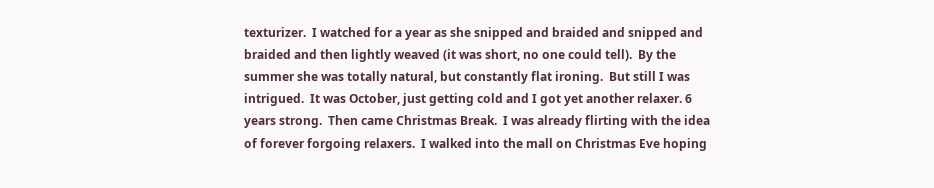texturizer.  I watched for a year as she snipped and braided and snipped and braided and then lightly weaved (it was short, no one could tell).  By the summer she was totally natural, but constantly flat ironing.  But still I was intrigued.  It was October, just getting cold and I got yet another relaxer. 6 years strong.  Then came Christmas Break.  I was already flirting with the idea of forever forgoing relaxers.  I walked into the mall on Christmas Eve hoping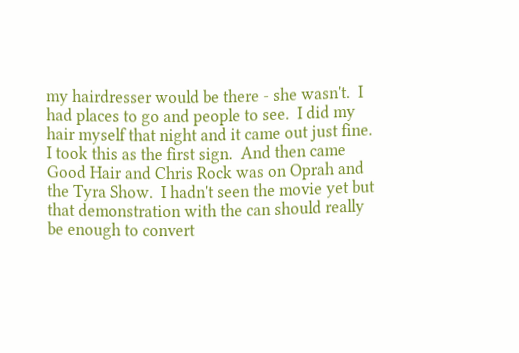my hairdresser would be there - she wasn't.  I had places to go and people to see.  I did my hair myself that night and it came out just fine. I took this as the first sign.  And then came Good Hair and Chris Rock was on Oprah and the Tyra Show.  I hadn't seen the movie yet but that demonstration with the can should really be enough to convert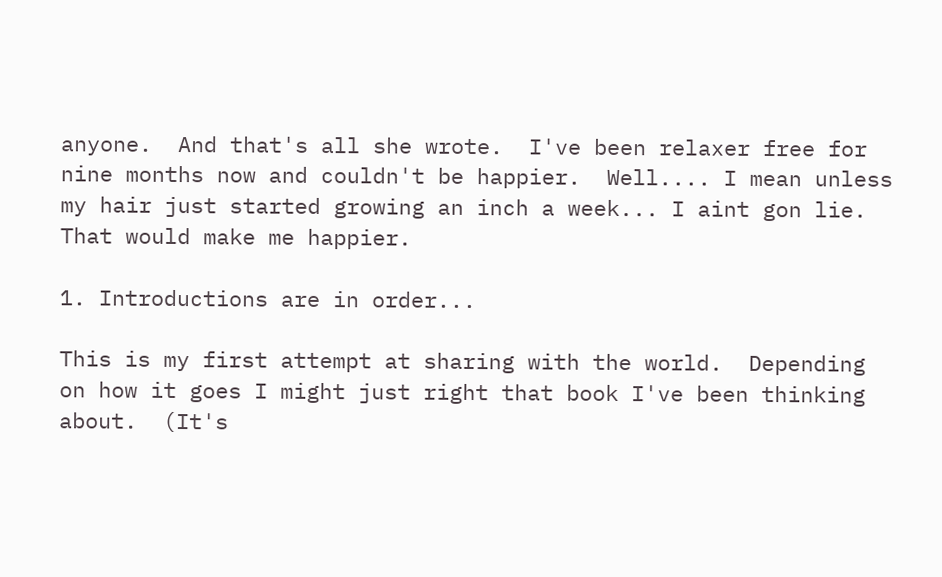anyone.  And that's all she wrote.  I've been relaxer free for nine months now and couldn't be happier.  Well.... I mean unless my hair just started growing an inch a week... I aint gon lie.  That would make me happier.

1. Introductions are in order...

This is my first attempt at sharing with the world.  Depending on how it goes I might just right that book I've been thinking about.  (It's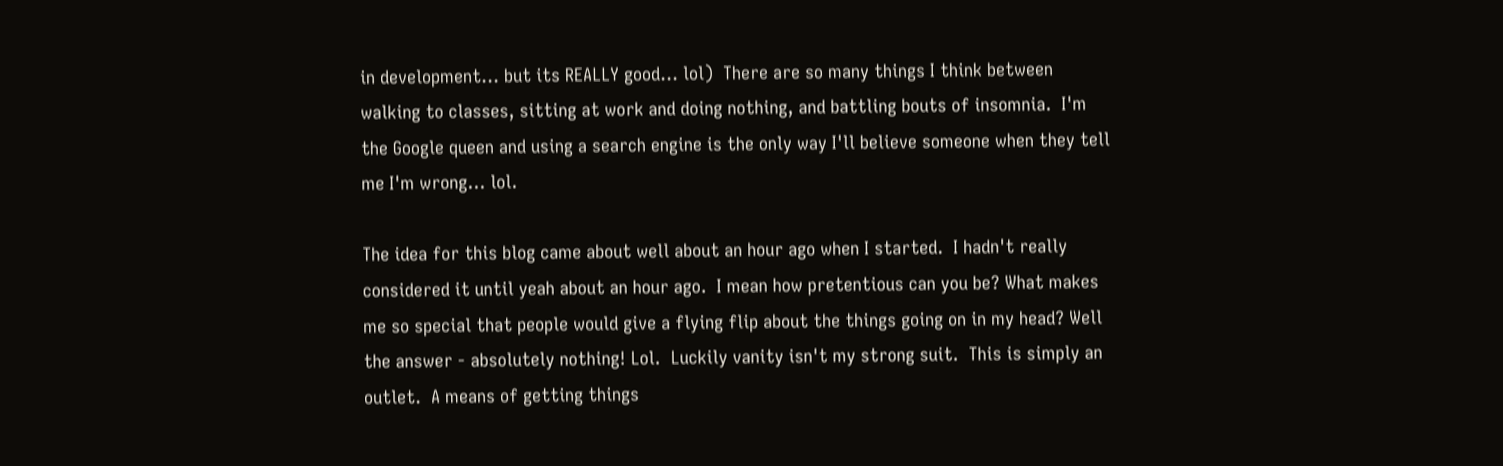in development... but its REALLY good... lol)  There are so many things I think between walking to classes, sitting at work and doing nothing, and battling bouts of insomnia.  I'm the Google queen and using a search engine is the only way I'll believe someone when they tell me I'm wrong... lol.

The idea for this blog came about well about an hour ago when I started.  I hadn't really considered it until yeah about an hour ago.  I mean how pretentious can you be? What makes me so special that people would give a flying flip about the things going on in my head? Well the answer - absolutely nothing! Lol.  Luckily vanity isn't my strong suit.  This is simply an outlet.  A means of getting things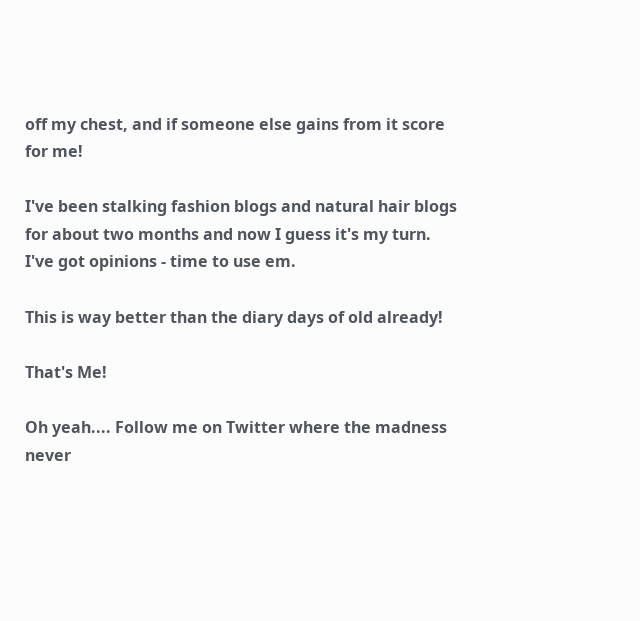off my chest, and if someone else gains from it score for me!

I've been stalking fashion blogs and natural hair blogs for about two months and now I guess it's my turn.  I've got opinions - time to use em.

This is way better than the diary days of old already!

That's Me!

Oh yeah.... Follow me on Twitter where the madness never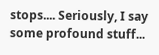stops.... Seriously, I say some profound stuff...